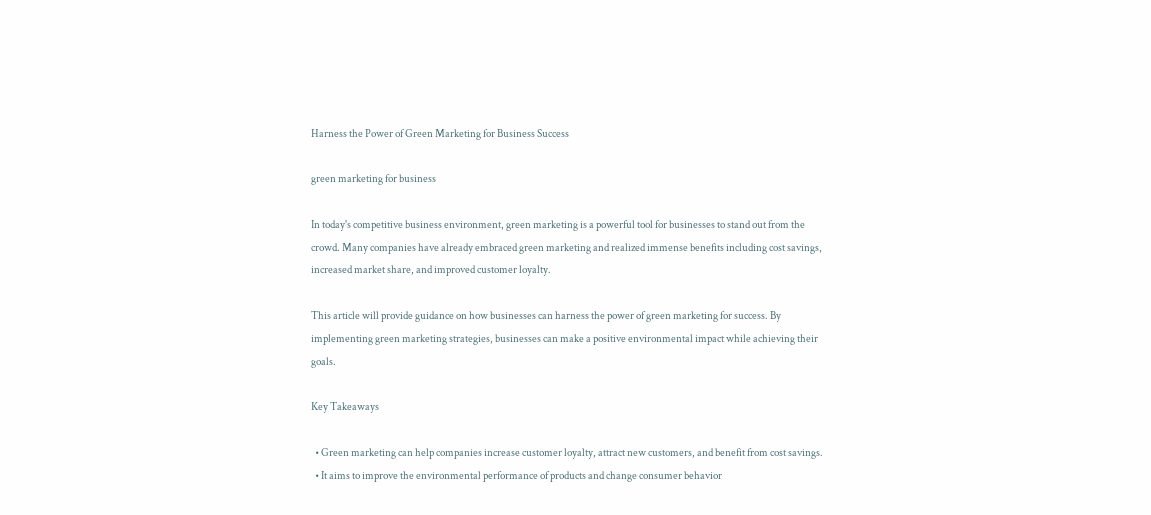Harness the Power of Green Marketing for Business Success

green marketing for business

In today's competitive business environment, green marketing is a powerful tool for businesses to stand out from the crowd. Many companies have already embraced green marketing and realized immense benefits including cost savings, increased market share, and improved customer loyalty.

This article will provide guidance on how businesses can harness the power of green marketing for success. By implementing green marketing strategies, businesses can make a positive environmental impact while achieving their goals.

Key Takeaways

  • Green marketing can help companies increase customer loyalty, attract new customers, and benefit from cost savings.
  • It aims to improve the environmental performance of products and change consumer behavior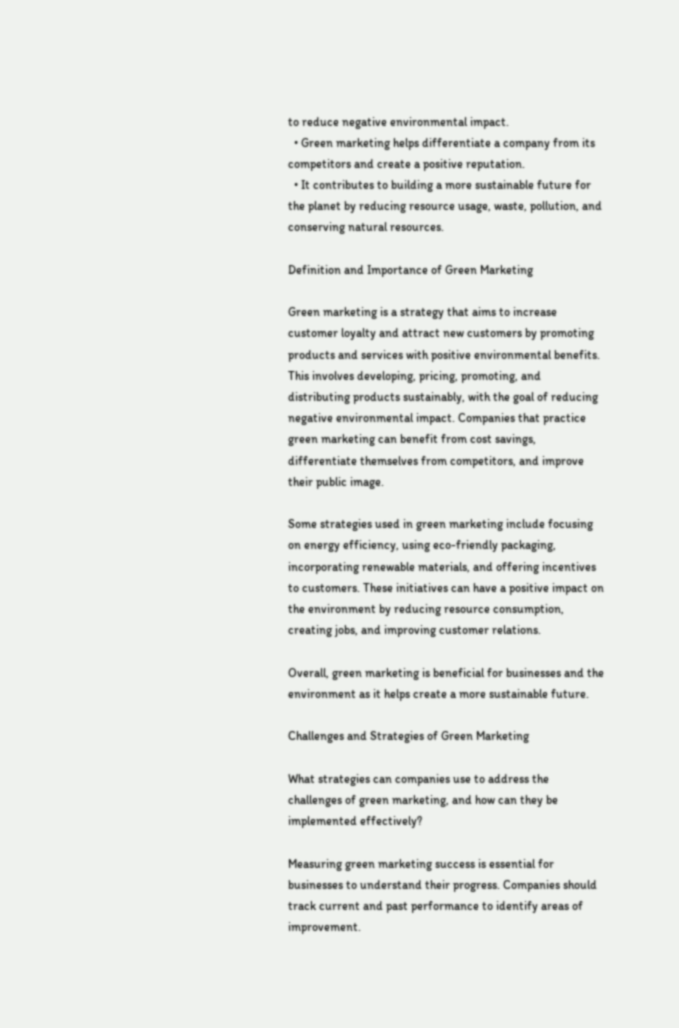to reduce negative environmental impact.
  • Green marketing helps differentiate a company from its competitors and create a positive reputation.
  • It contributes to building a more sustainable future for the planet by reducing resource usage, waste, pollution, and conserving natural resources.

Definition and Importance of Green Marketing

Green marketing is a strategy that aims to increase customer loyalty and attract new customers by promoting products and services with positive environmental benefits. This involves developing, pricing, promoting, and distributing products sustainably, with the goal of reducing negative environmental impact. Companies that practice green marketing can benefit from cost savings, differentiate themselves from competitors, and improve their public image.

Some strategies used in green marketing include focusing on energy efficiency, using eco-friendly packaging, incorporating renewable materials, and offering incentives to customers. These initiatives can have a positive impact on the environment by reducing resource consumption, creating jobs, and improving customer relations.

Overall, green marketing is beneficial for businesses and the environment as it helps create a more sustainable future.

Challenges and Strategies of Green Marketing

What strategies can companies use to address the challenges of green marketing, and how can they be implemented effectively?

Measuring green marketing success is essential for businesses to understand their progress. Companies should track current and past performance to identify areas of improvement.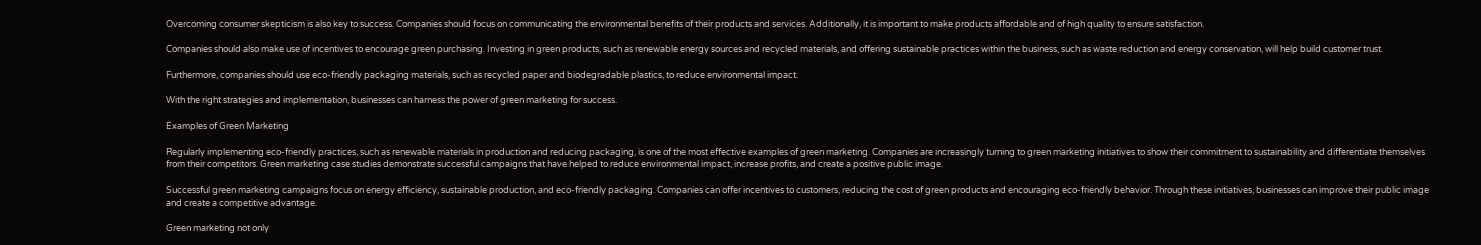Overcoming consumer skepticism is also key to success. Companies should focus on communicating the environmental benefits of their products and services. Additionally, it is important to make products affordable and of high quality to ensure satisfaction.

Companies should also make use of incentives to encourage green purchasing. Investing in green products, such as renewable energy sources and recycled materials, and offering sustainable practices within the business, such as waste reduction and energy conservation, will help build customer trust.

Furthermore, companies should use eco-friendly packaging materials, such as recycled paper and biodegradable plastics, to reduce environmental impact.

With the right strategies and implementation, businesses can harness the power of green marketing for success.

Examples of Green Marketing

Regularly implementing eco-friendly practices, such as renewable materials in production and reducing packaging, is one of the most effective examples of green marketing. Companies are increasingly turning to green marketing initiatives to show their commitment to sustainability and differentiate themselves from their competitors. Green marketing case studies demonstrate successful campaigns that have helped to reduce environmental impact, increase profits, and create a positive public image.

Successful green marketing campaigns focus on energy efficiency, sustainable production, and eco-friendly packaging. Companies can offer incentives to customers, reducing the cost of green products and encouraging eco-friendly behavior. Through these initiatives, businesses can improve their public image and create a competitive advantage.

Green marketing not only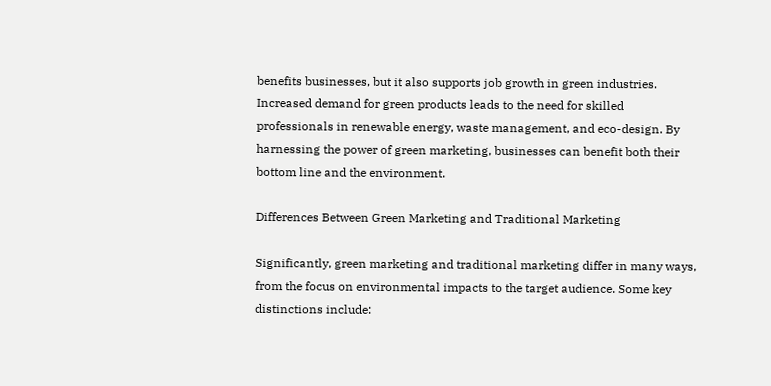benefits businesses, but it also supports job growth in green industries. Increased demand for green products leads to the need for skilled professionals in renewable energy, waste management, and eco-design. By harnessing the power of green marketing, businesses can benefit both their bottom line and the environment.

Differences Between Green Marketing and Traditional Marketing

Significantly, green marketing and traditional marketing differ in many ways, from the focus on environmental impacts to the target audience. Some key distinctions include: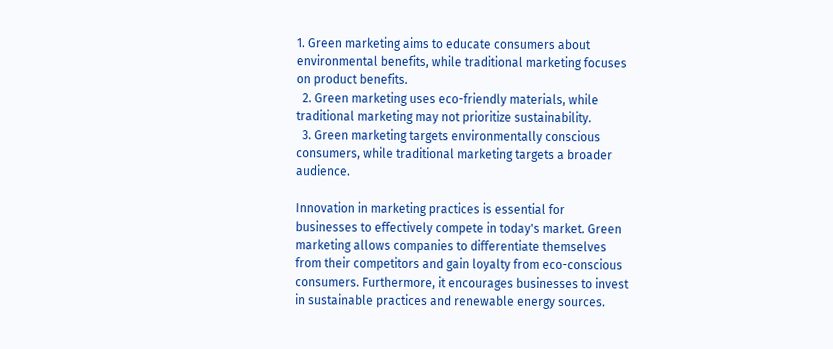1. Green marketing aims to educate consumers about environmental benefits, while traditional marketing focuses on product benefits.
  2. Green marketing uses eco-friendly materials, while traditional marketing may not prioritize sustainability.
  3. Green marketing targets environmentally conscious consumers, while traditional marketing targets a broader audience.

Innovation in marketing practices is essential for businesses to effectively compete in today's market. Green marketing allows companies to differentiate themselves from their competitors and gain loyalty from eco-conscious consumers. Furthermore, it encourages businesses to invest in sustainable practices and renewable energy sources.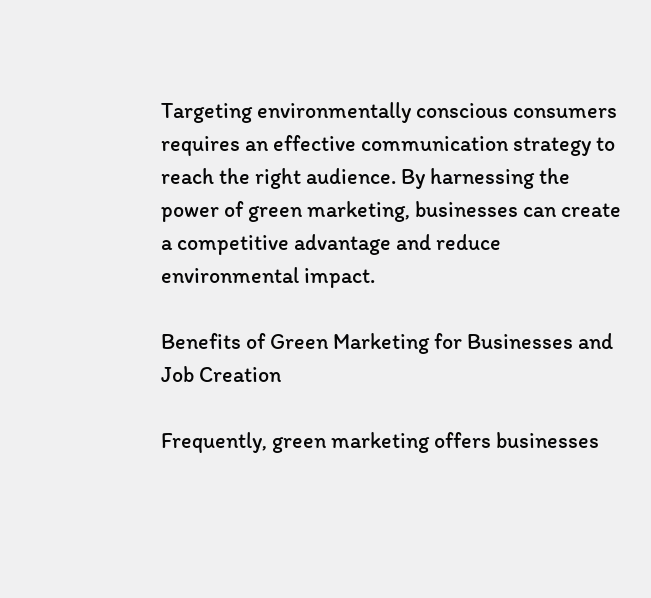Targeting environmentally conscious consumers requires an effective communication strategy to reach the right audience. By harnessing the power of green marketing, businesses can create a competitive advantage and reduce environmental impact.

Benefits of Green Marketing for Businesses and Job Creation

Frequently, green marketing offers businesses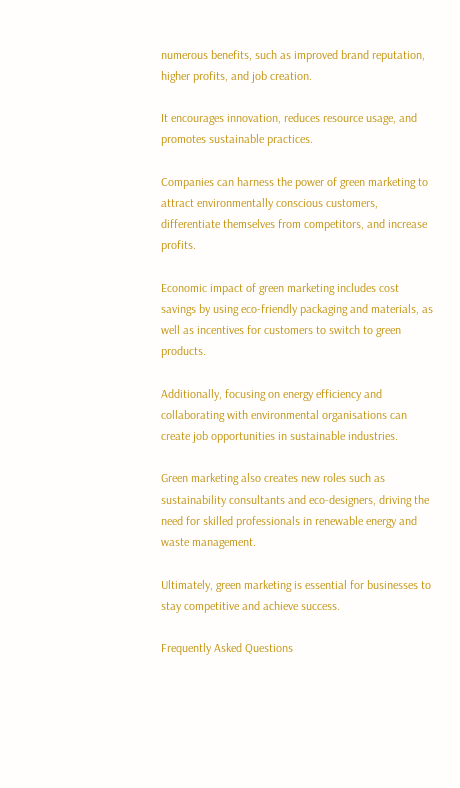numerous benefits, such as improved brand reputation, higher profits, and job creation.

It encourages innovation, reduces resource usage, and promotes sustainable practices.

Companies can harness the power of green marketing to attract environmentally conscious customers, differentiate themselves from competitors, and increase profits.

Economic impact of green marketing includes cost savings by using eco-friendly packaging and materials, as well as incentives for customers to switch to green products.

Additionally, focusing on energy efficiency and collaborating with environmental organisations can create job opportunities in sustainable industries.

Green marketing also creates new roles such as sustainability consultants and eco-designers, driving the need for skilled professionals in renewable energy and waste management.

Ultimately, green marketing is essential for businesses to stay competitive and achieve success.

Frequently Asked Questions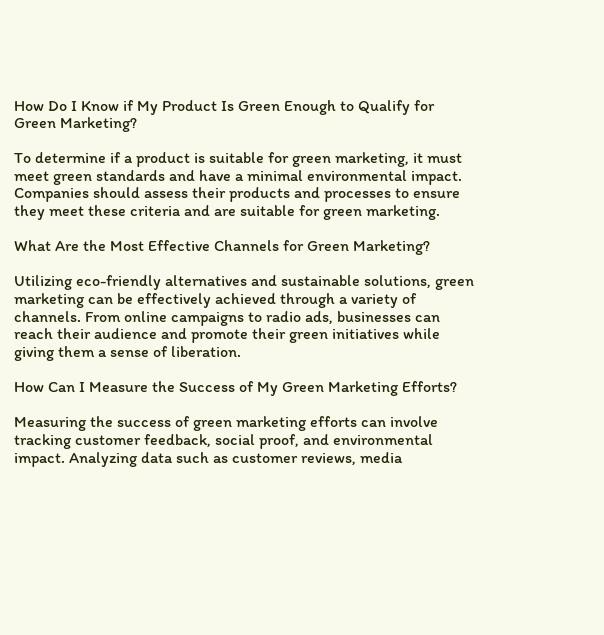How Do I Know if My Product Is Green Enough to Qualify for Green Marketing?

To determine if a product is suitable for green marketing, it must meet green standards and have a minimal environmental impact. Companies should assess their products and processes to ensure they meet these criteria and are suitable for green marketing.

What Are the Most Effective Channels for Green Marketing?

Utilizing eco-friendly alternatives and sustainable solutions, green marketing can be effectively achieved through a variety of channels. From online campaigns to radio ads, businesses can reach their audience and promote their green initiatives while giving them a sense of liberation.

How Can I Measure the Success of My Green Marketing Efforts?

Measuring the success of green marketing efforts can involve tracking customer feedback, social proof, and environmental impact. Analyzing data such as customer reviews, media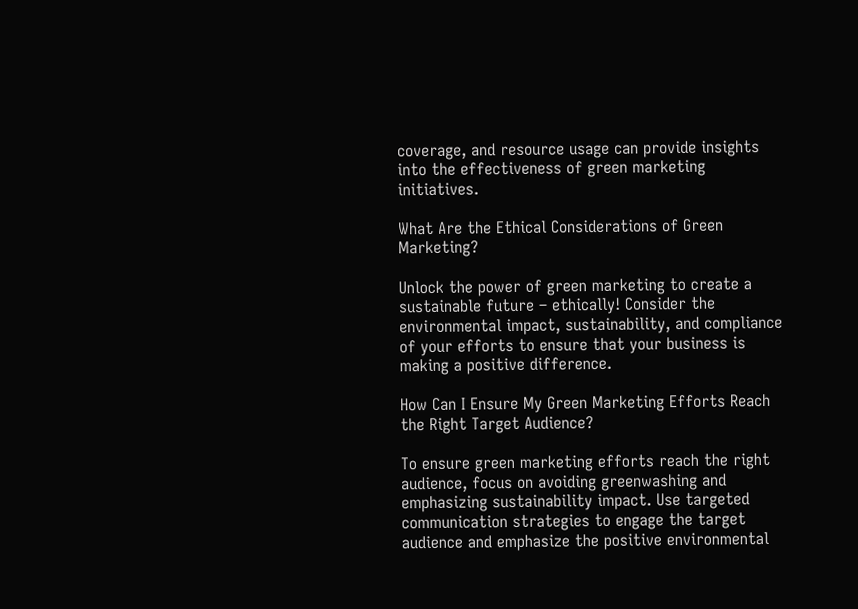coverage, and resource usage can provide insights into the effectiveness of green marketing initiatives.

What Are the Ethical Considerations of Green Marketing?

Unlock the power of green marketing to create a sustainable future – ethically! Consider the environmental impact, sustainability, and compliance of your efforts to ensure that your business is making a positive difference.

How Can I Ensure My Green Marketing Efforts Reach the Right Target Audience?

To ensure green marketing efforts reach the right audience, focus on avoiding greenwashing and emphasizing sustainability impact. Use targeted communication strategies to engage the target audience and emphasize the positive environmental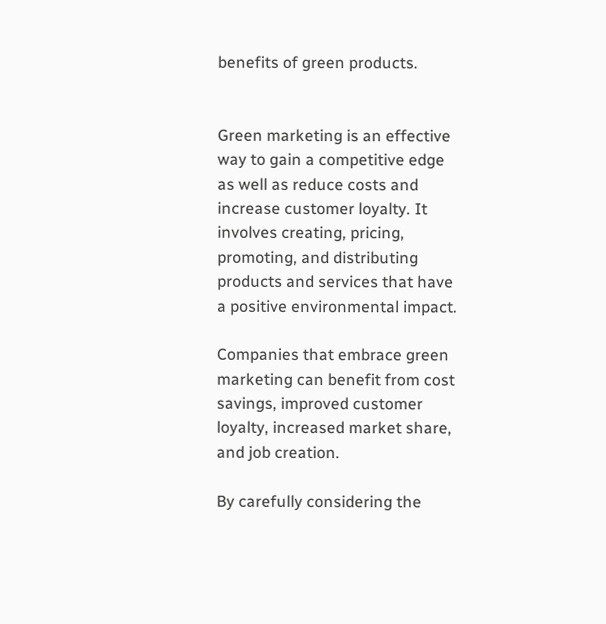benefits of green products.


Green marketing is an effective way to gain a competitive edge as well as reduce costs and increase customer loyalty. It involves creating, pricing, promoting, and distributing products and services that have a positive environmental impact.

Companies that embrace green marketing can benefit from cost savings, improved customer loyalty, increased market share, and job creation.

By carefully considering the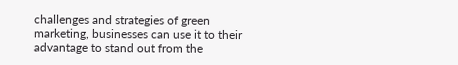challenges and strategies of green marketing, businesses can use it to their advantage to stand out from the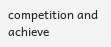competition and achieve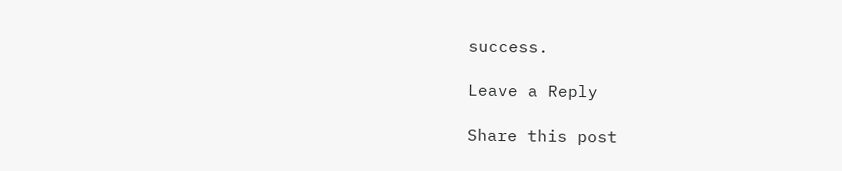success.

Leave a Reply

Share this post